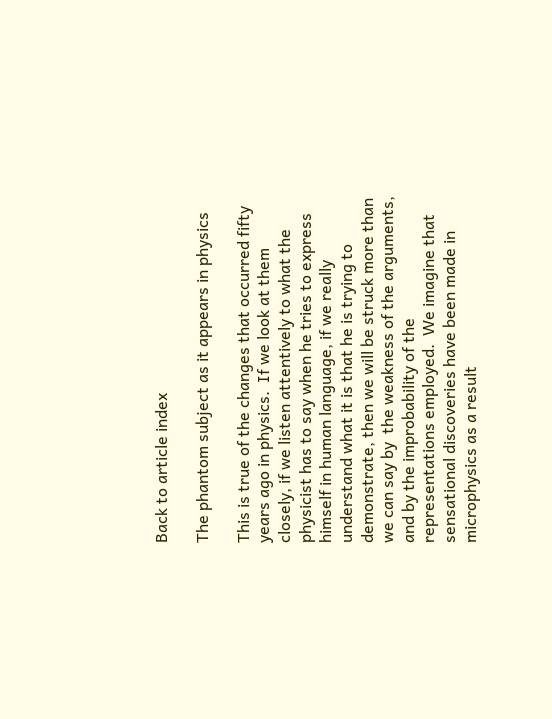Back to article index

The phantom subject as it appears in physics

This is true of the changes that occurred fifty years ago in physics.  If we look at them closely, if we listen attentively to what the physicist has to say when he tries to express himself in human language, if we really understand what it is that he is trying to demonstrate, then we will be struck more than we can say by  the weakness of the arguments, and by the improbability of the representations employed.  We imagine that sensational discoveries have been made in microphysics as a result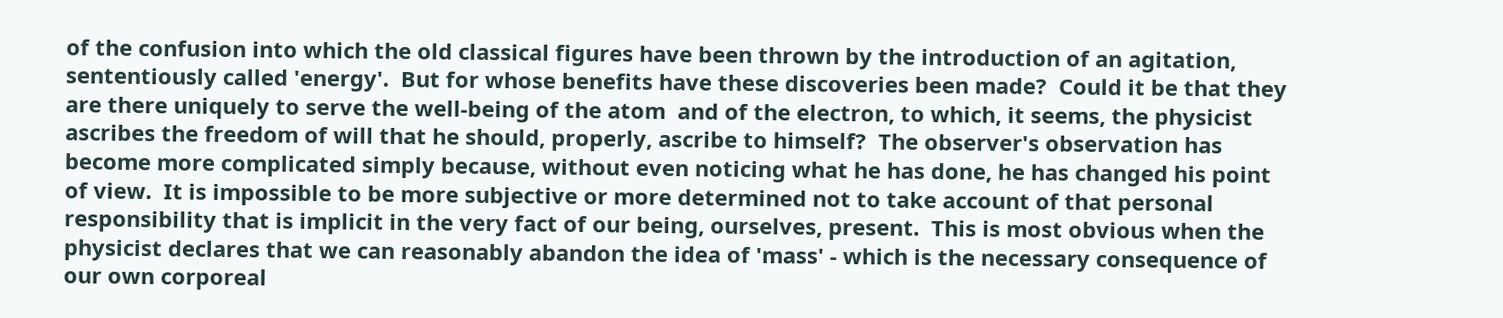of the confusion into which the old classical figures have been thrown by the introduction of an agitation, sententiously called 'energy'.  But for whose benefits have these discoveries been made?  Could it be that they are there uniquely to serve the well-being of the atom  and of the electron, to which, it seems, the physicist ascribes the freedom of will that he should, properly, ascribe to himself?  The observer's observation has become more complicated simply because, without even noticing what he has done, he has changed his point of view.  It is impossible to be more subjective or more determined not to take account of that personal responsibility that is implicit in the very fact of our being, ourselves, present.  This is most obvious when the physicist declares that we can reasonably abandon the idea of 'mass' - which is the necessary consequence of our own corporeal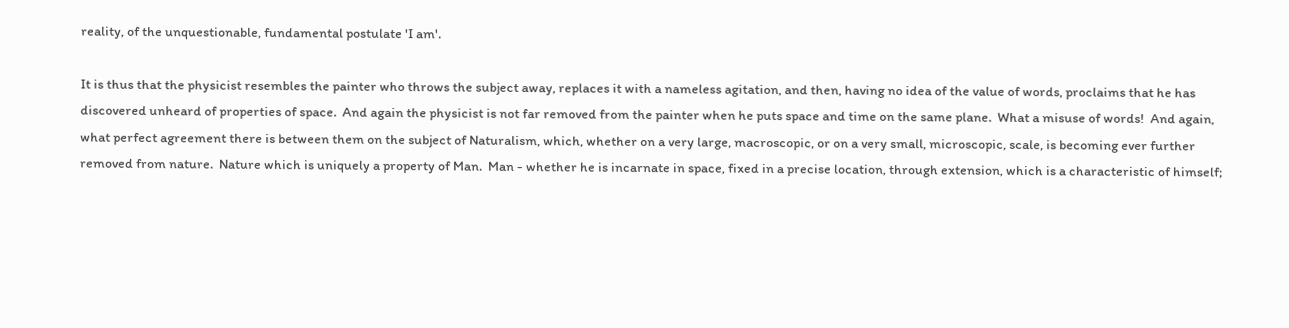reality, of the unquestionable, fundamental postulate 'I am'.

It is thus that the physicist resembles the painter who throws the subject away, replaces it with a nameless agitation, and then, having no idea of the value of words, proclaims that he has discovered unheard of properties of space.  And again the physicist is not far removed from the painter when he puts space and time on the same plane.  What a misuse of words!  And again, what perfect agreement there is between them on the subject of Naturalism, which, whether on a very large, macroscopic, or on a very small, microscopic, scale, is becoming ever further removed from nature.  Nature which is uniquely a property of Man.  Man - whether he is incarnate in space, fixed in a precise location, through extension, which is a characteristic of himself;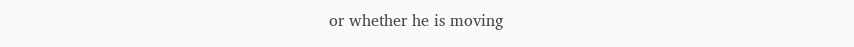or whether he is moving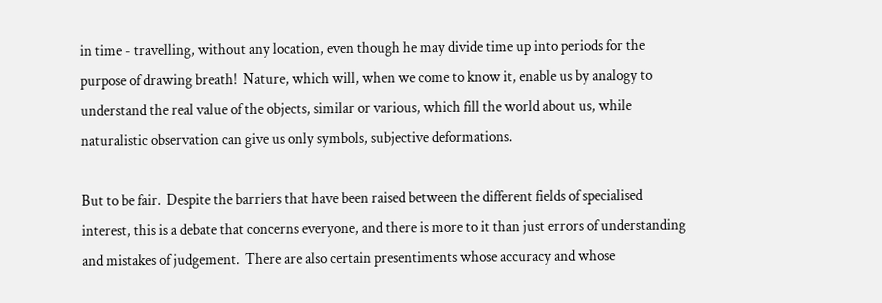in time - travelling, without any location, even though he may divide time up into periods for the purpose of drawing breath!  Nature, which will, when we come to know it, enable us by analogy to understand the real value of the objects, similar or various, which fill the world about us, while naturalistic observation can give us only symbols, subjective deformations.

But to be fair.  Despite the barriers that have been raised between the different fields of specialised interest, this is a debate that concerns everyone, and there is more to it than just errors of understanding and mistakes of judgement.  There are also certain presentiments whose accuracy and whose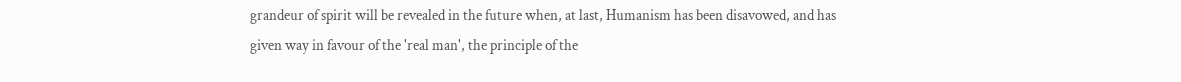grandeur of spirit will be revealed in the future when, at last, Humanism has been disavowed, and has given way in favour of the 'real man', the principle of the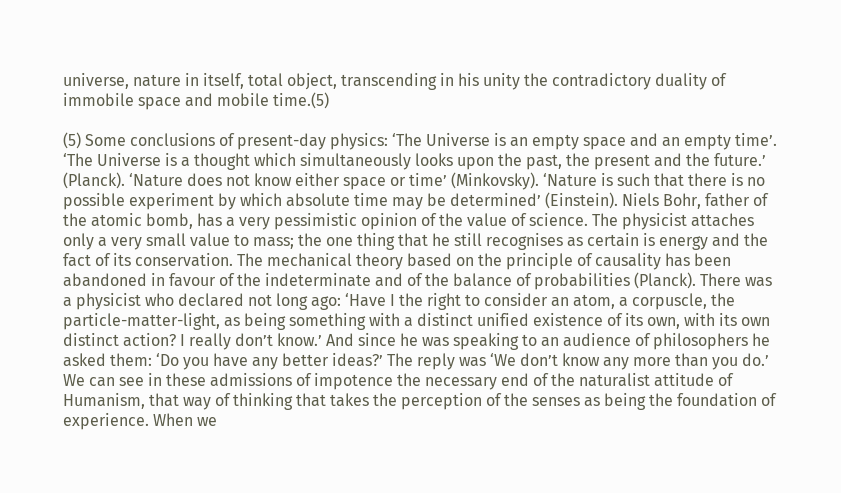universe, nature in itself, total object, transcending in his unity the contradictory duality of immobile space and mobile time.(5)

(5) Some conclusions of present-day physics: ‘The Universe is an empty space and an empty time’. ‘The Universe is a thought which simultaneously looks upon the past, the present and the future.’ (Planck). ‘Nature does not know either space or time’ (Minkovsky). ‘Nature is such that there is no possible experiment by which absolute time may be determined’ (Einstein). Niels Bohr, father of the atomic bomb, has a very pessimistic opinion of the value of science. The physicist attaches only a very small value to mass; the one thing that he still recognises as certain is energy and the fact of its conservation. The mechanical theory based on the principle of causality has been abandoned in favour of the indeterminate and of the balance of probabilities (Planck). There was a physicist who declared not long ago: ‘Have I the right to consider an atom, a corpuscle, the particle-matter-light, as being something with a distinct unified existence of its own, with its own distinct action? I really don’t know.’ And since he was speaking to an audience of philosophers he asked them: ‘Do you have any better ideas?’ The reply was ‘We don’t know any more than you do.’ We can see in these admissions of impotence the necessary end of the naturalist attitude of Humanism, that way of thinking that takes the perception of the senses as being the foundation of experience. When we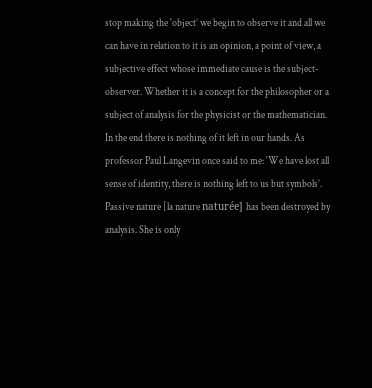stop making the 'object’ we begin to observe it and all we can have in relation to it is an opinion, a point of view, a subjective effect whose immediate cause is the subject-observer. Whether it is a concept for the philosopher or a subject of analysis for the physicist or the mathematician. In the end there is nothing of it left in our hands. As professor Paul Langevin once said to me: ‘We have lost all sense of identity, there is nothing left to us but symbols’. Passive nature [la nature naturée] has been destroyed by analysis. She is only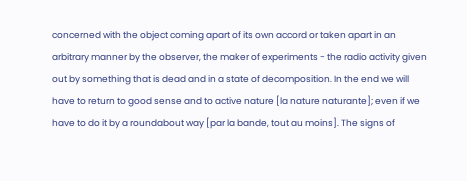concerned with the object coming apart of its own accord or taken apart in an arbitrary manner by the observer, the maker of experiments - the radio activity given out by something that is dead and in a state of decomposition. In the end we will have to return to good sense and to active nature [la nature naturante]; even if we have to do it by a roundabout way [par la bande, tout au moins]. The signs of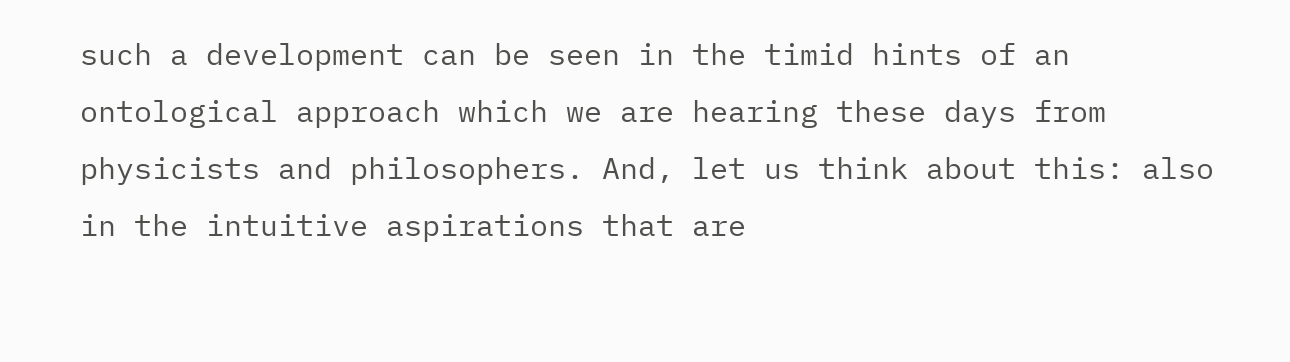such a development can be seen in the timid hints of an ontological approach which we are hearing these days from physicists and philosophers. And, let us think about this: also in the intuitive aspirations that are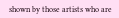shown by those artists who are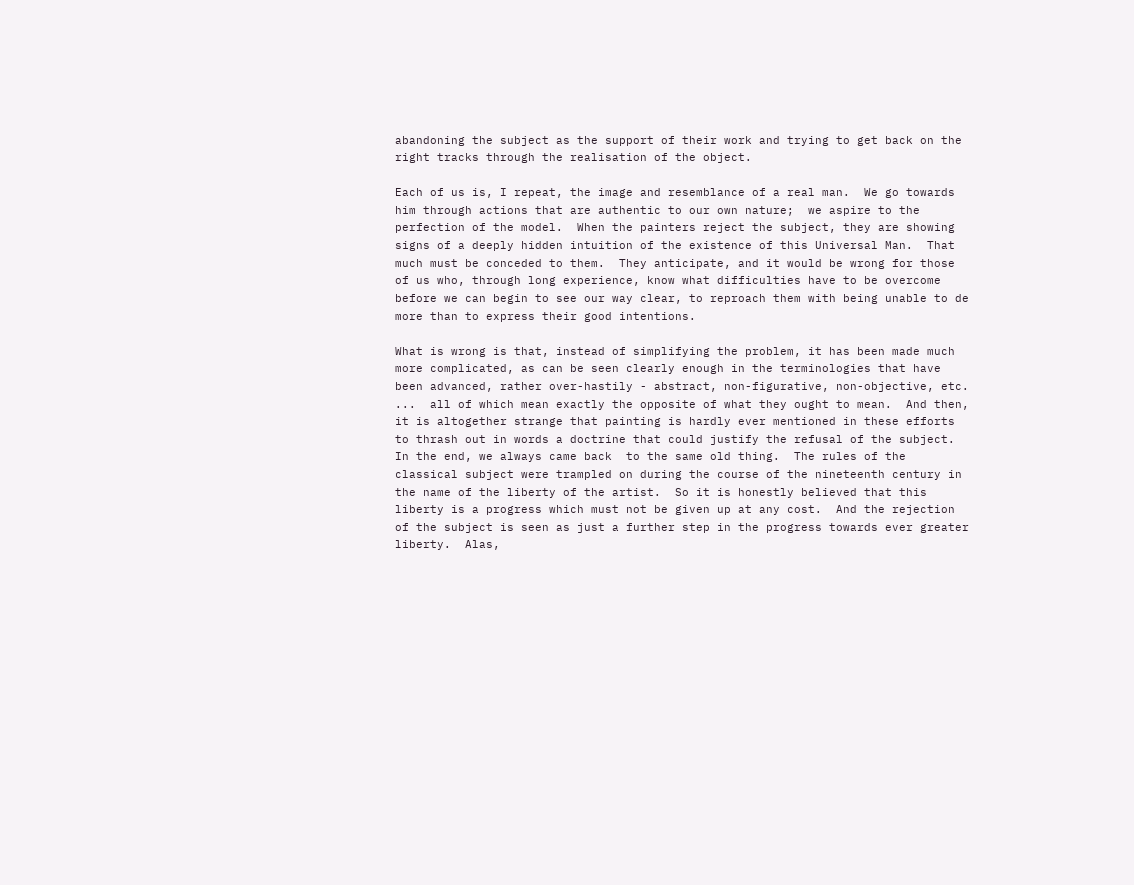abandoning the subject as the support of their work and trying to get back on the right tracks through the realisation of the object.

Each of us is, I repeat, the image and resemblance of a real man.  We go towards him through actions that are authentic to our own nature;  we aspire to the perfection of the model.  When the painters reject the subject, they are showing signs of a deeply hidden intuition of the existence of this Universal Man.  That much must be conceded to them.  They anticipate, and it would be wrong for those of us who, through long experience, know what difficulties have to be overcome before we can begin to see our way clear, to reproach them with being unable to de more than to express their good intentions.

What is wrong is that, instead of simplifying the problem, it has been made much more complicated, as can be seen clearly enough in the terminologies that have been advanced, rather over-hastily - abstract, non-figurative, non-objective, etc. ...  all of which mean exactly the opposite of what they ought to mean.  And then, it is altogether strange that painting is hardly ever mentioned in these efforts to thrash out in words a doctrine that could justify the refusal of the subject.  In the end, we always came back  to the same old thing.  The rules of the classical subject were trampled on during the course of the nineteenth century in the name of the liberty of the artist.  So it is honestly believed that this liberty is a progress which must not be given up at any cost.  And the rejection of the subject is seen as just a further step in the progress towards ever greater liberty.  Alas,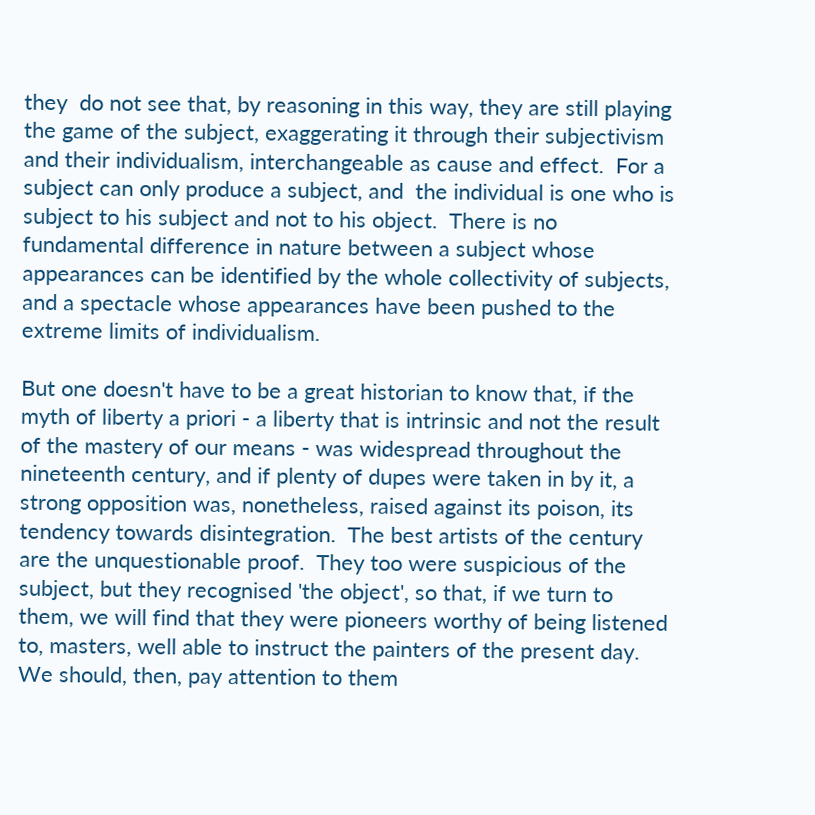they  do not see that, by reasoning in this way, they are still playing the game of the subject, exaggerating it through their subjectivism and their individualism, interchangeable as cause and effect.  For a subject can only produce a subject, and  the individual is one who is subject to his subject and not to his object.  There is no fundamental difference in nature between a subject whose appearances can be identified by the whole collectivity of subjects, and a spectacle whose appearances have been pushed to the extreme limits of individualism.

But one doesn't have to be a great historian to know that, if the myth of liberty a priori - a liberty that is intrinsic and not the result of the mastery of our means - was widespread throughout the nineteenth century, and if plenty of dupes were taken in by it, a strong opposition was, nonetheless, raised against its poison, its tendency towards disintegration.  The best artists of the century are the unquestionable proof.  They too were suspicious of the subject, but they recognised 'the object', so that, if we turn to them, we will find that they were pioneers worthy of being listened to, masters, well able to instruct the painters of the present day.  We should, then, pay attention to them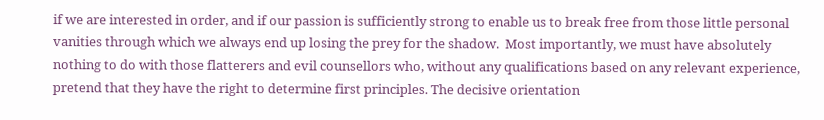if we are interested in order, and if our passion is sufficiently strong to enable us to break free from those little personal vanities through which we always end up losing the prey for the shadow.  Most importantly, we must have absolutely nothing to do with those flatterers and evil counsellors who, without any qualifications based on any relevant experience, pretend that they have the right to determine first principles. The decisive orientation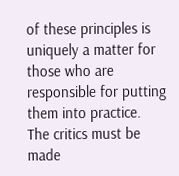of these principles is uniquely a matter for those who are responsible for putting them into practice.  The critics must be made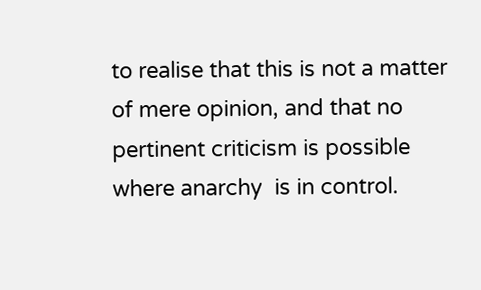to realise that this is not a matter of mere opinion, and that no pertinent criticism is possible where anarchy  is in control.